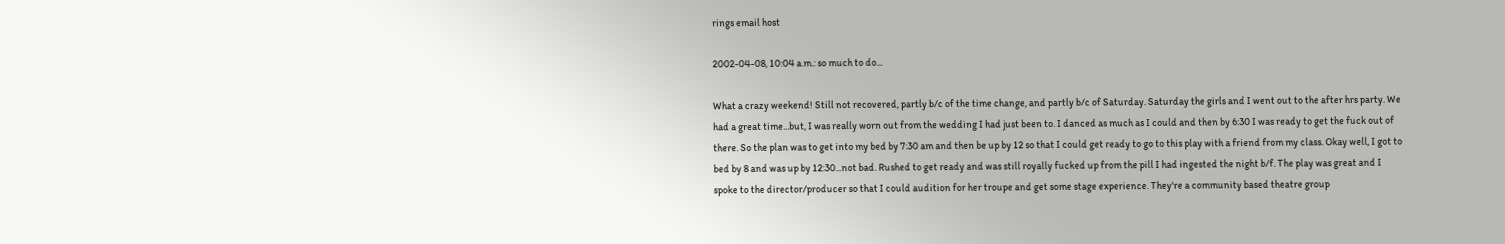rings email host

2002-04-08, 10:04 a.m.: so much to do...

What a crazy weekend! Still not recovered, partly b/c of the time change, and partly b/c of Saturday. Saturday the girls and I went out to the after hrs party. We had a great time...but, I was really worn out from the wedding I had just been to. I danced as much as I could and then by 6:30 I was ready to get the fuck out of there. So the plan was to get into my bed by 7:30 am and then be up by 12 so that I could get ready to go to this play with a friend from my class. Okay well, I got to bed by 8 and was up by 12:30...not bad. Rushed to get ready and was still royally fucked up from the pill I had ingested the night b/f. The play was great and I spoke to the director/producer so that I could audition for her troupe and get some stage experience. They're a community based theatre group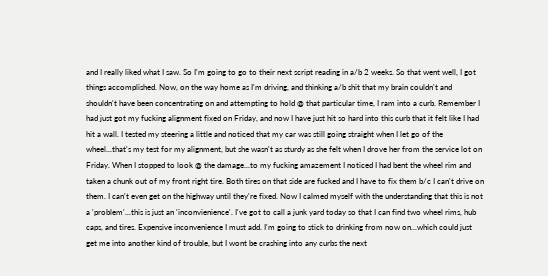and I really liked what I saw. So I'm going to go to their next script reading in a/b 2 weeks. So that went well, I got things accomplished. Now, on the way home as I'm driving, and thinking a/b shit that my brain couldn't and shouldn't have been concentrating on and attempting to hold @ that particular time, I ram into a curb. Remember I had just got my fucking alignment fixed on Friday, and now I have just hit so hard into this curb that it felt like I had hit a wall. I tested my steering a little and noticed that my car was still going straight when I let go of the wheel...that's my test for my alignment, but she wasn't as sturdy as she felt when I drove her from the service lot on Friday. When I stopped to look @ the damage...to my fucking amazement I noticed I had bent the wheel rim and taken a chunk out of my front right tire. Both tires on that side are fucked and I have to fix them b/c I can't drive on them. I can't even get on the highway until they're fixed. Now I calmed myself with the understanding that this is not a 'problem'...this is just an 'inconvienience'. I've got to call a junk yard today so that I can find two wheel rims, hub caps, and tires. Expensive inconvenience I must add. I'm going to stick to drinking from now on...which could just get me into another kind of trouble, but I wont be crashing into any curbs the next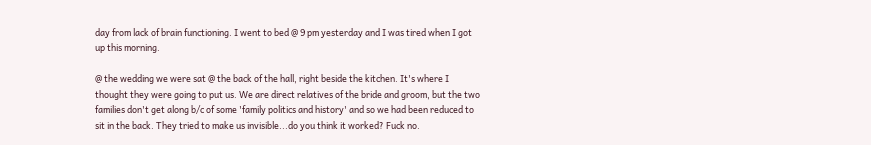day from lack of brain functioning. I went to bed @ 9 pm yesterday and I was tired when I got up this morning.

@ the wedding we were sat @ the back of the hall, right beside the kitchen. It's where I thought they were going to put us. We are direct relatives of the bride and groom, but the two families don't get along b/c of some 'family politics and history' and so we had been reduced to sit in the back. They tried to make us invisible...do you think it worked? Fuck no.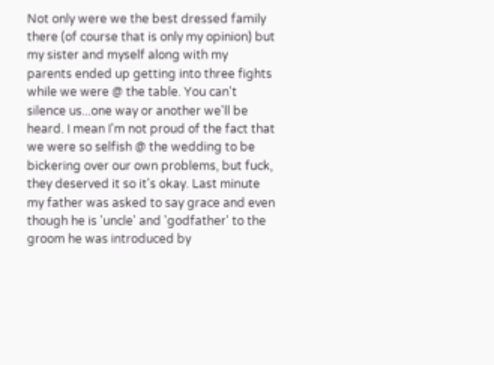Not only were we the best dressed family there (of course that is only my opinion) but my sister and myself along with my parents ended up getting into three fights while we were @ the table. You can't silence us...one way or another we'll be heard. I mean I'm not proud of the fact that we were so selfish @ the wedding to be bickering over our own problems, but fuck, they deserved it so it's okay. Last minute my father was asked to say grace and even though he is 'uncle' and 'godfather' to the groom he was introduced by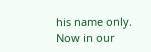his name only. Now in our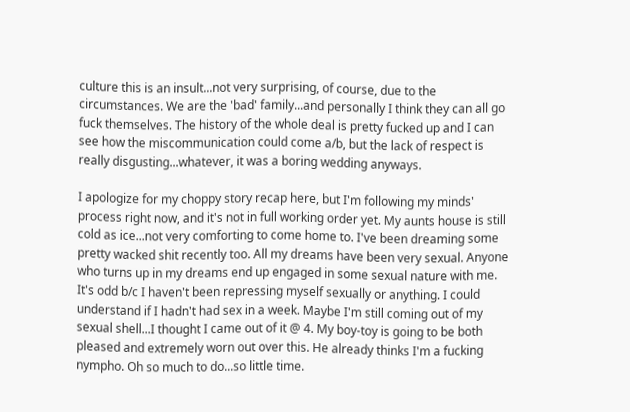culture this is an insult...not very surprising, of course, due to the circumstances. We are the 'bad' family...and personally I think they can all go fuck themselves. The history of the whole deal is pretty fucked up and I can see how the miscommunication could come a/b, but the lack of respect is really disgusting...whatever, it was a boring wedding anyways.

I apologize for my choppy story recap here, but I'm following my minds' process right now, and it's not in full working order yet. My aunts house is still cold as ice...not very comforting to come home to. I've been dreaming some pretty wacked shit recently too. All my dreams have been very sexual. Anyone who turns up in my dreams end up engaged in some sexual nature with me. It's odd b/c I haven't been repressing myself sexually or anything. I could understand if I hadn't had sex in a week. Maybe I'm still coming out of my sexual shell...I thought I came out of it @ 4. My boy-toy is going to be both pleased and extremely worn out over this. He already thinks I'm a fucking nympho. Oh so much to do...so little time.